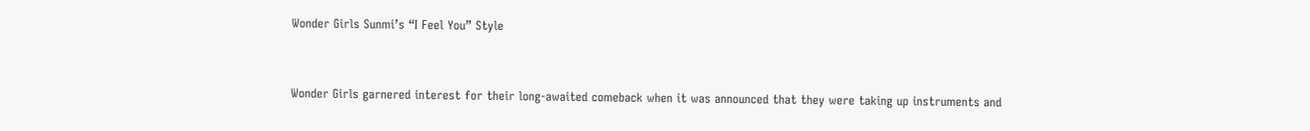Wonder Girls Sunmi’s “I Feel You” Style


Wonder Girls garnered interest for their long-awaited comeback when it was announced that they were taking up instruments and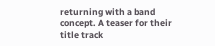returning with a band concept. A teaser for their title track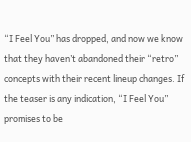“I Feel You” has dropped, and now we know that they haven’t abandoned their “retro” concepts with their recent lineup changes. If the teaser is any indication, “I Feel You” promises to be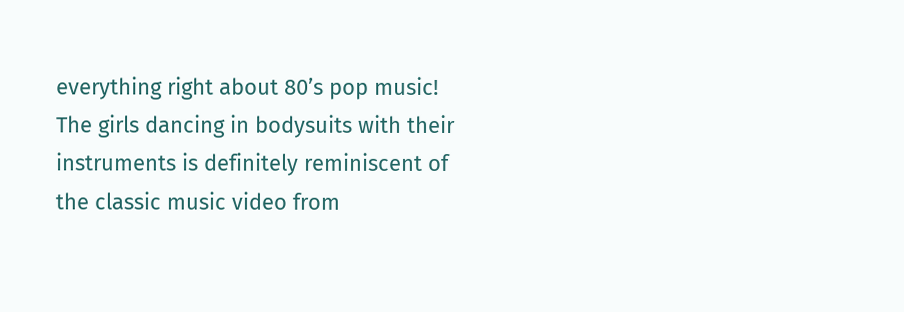everything right about 80’s pop music! The girls dancing in bodysuits with their instruments is definitely reminiscent of the classic music video from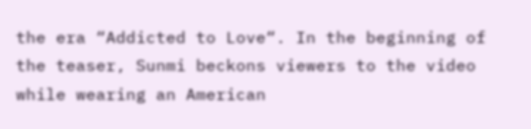the era “Addicted to Love“. In the beginning of the teaser, Sunmi beckons viewers to the video while wearing an American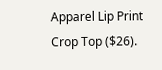Apparel Lip Print Crop Top ($26).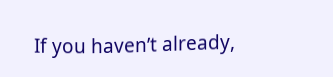If you haven’t already,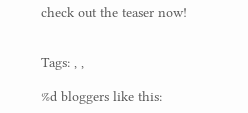check out the teaser now!


Tags: , ,

%d bloggers like this: